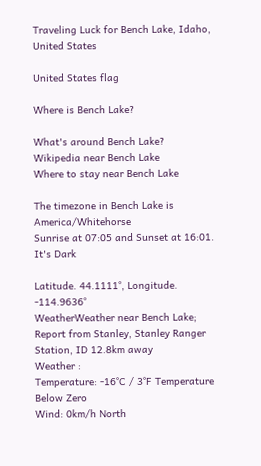Traveling Luck for Bench Lake, Idaho, United States

United States flag

Where is Bench Lake?

What's around Bench Lake?
Wikipedia near Bench Lake
Where to stay near Bench Lake

The timezone in Bench Lake is America/Whitehorse
Sunrise at 07:05 and Sunset at 16:01. It's Dark

Latitude. 44.1111°, Longitude. -114.9636°
WeatherWeather near Bench Lake; Report from Stanley, Stanley Ranger Station, ID 12.8km away
Weather :
Temperature: -16°C / 3°F Temperature Below Zero
Wind: 0km/h North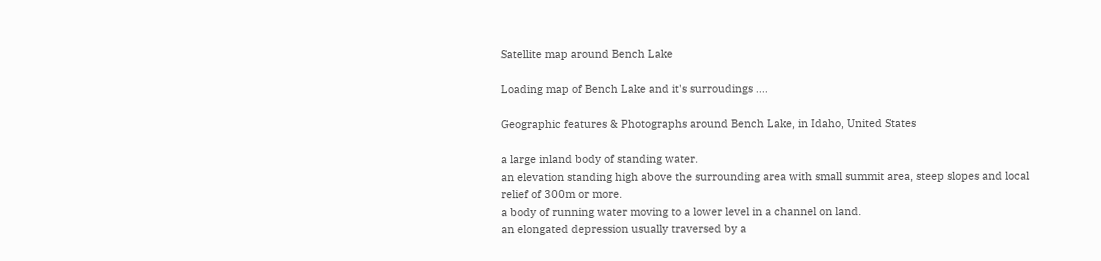Satellite map around Bench Lake

Loading map of Bench Lake and it's surroudings ....

Geographic features & Photographs around Bench Lake, in Idaho, United States

a large inland body of standing water.
an elevation standing high above the surrounding area with small summit area, steep slopes and local relief of 300m or more.
a body of running water moving to a lower level in a channel on land.
an elongated depression usually traversed by a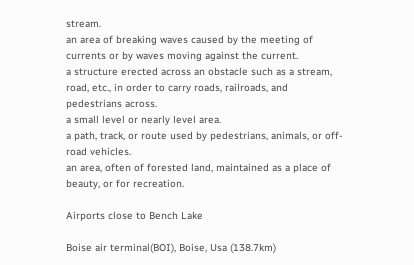stream.
an area of breaking waves caused by the meeting of currents or by waves moving against the current.
a structure erected across an obstacle such as a stream, road, etc., in order to carry roads, railroads, and pedestrians across.
a small level or nearly level area.
a path, track, or route used by pedestrians, animals, or off-road vehicles.
an area, often of forested land, maintained as a place of beauty, or for recreation.

Airports close to Bench Lake

Boise air terminal(BOI), Boise, Usa (138.7km)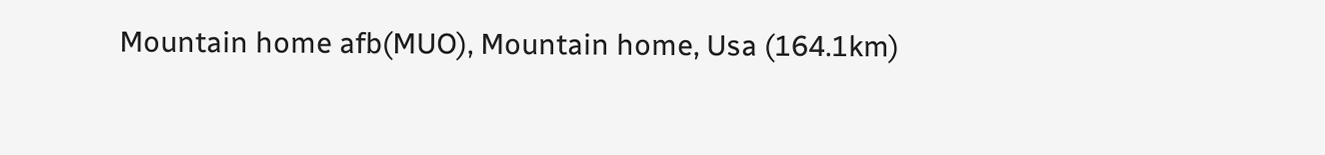Mountain home afb(MUO), Mountain home, Usa (164.1km)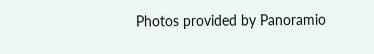Photos provided by Panoramio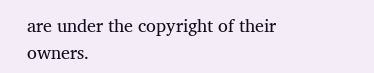are under the copyright of their owners.